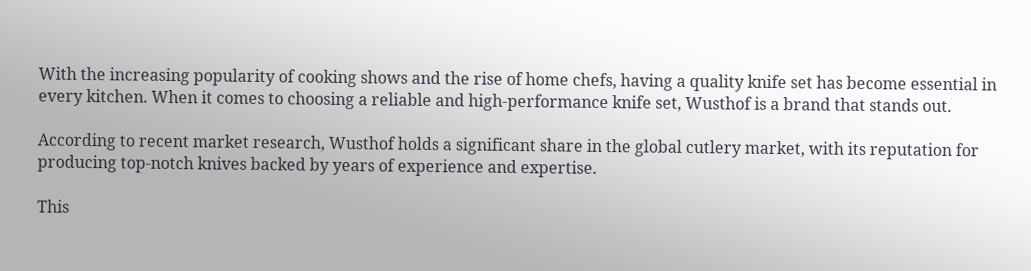With the increasing popularity of cooking shows and the rise of home chefs, having a quality knife set has become essential in every kitchen. When it comes to choosing a reliable and high-performance knife set, Wusthof is a brand that stands out.

According to recent market research, Wusthof holds a significant share in the global cutlery market, with its reputation for producing top-notch knives backed by years of experience and expertise.

This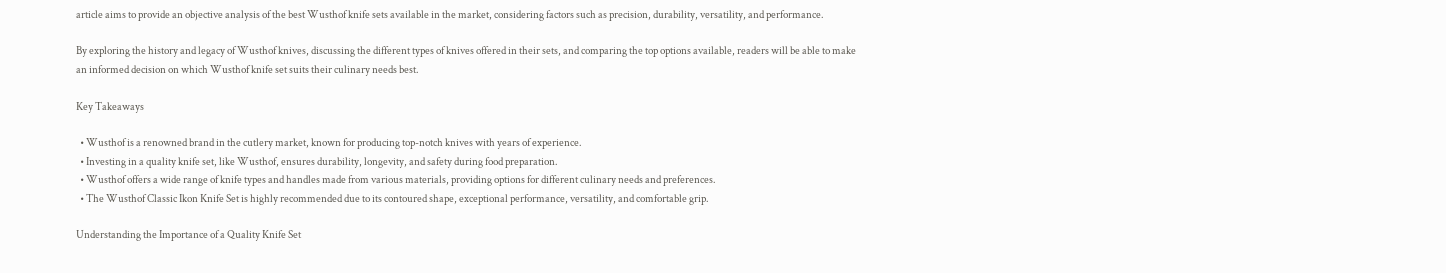article aims to provide an objective analysis of the best Wusthof knife sets available in the market, considering factors such as precision, durability, versatility, and performance.

By exploring the history and legacy of Wusthof knives, discussing the different types of knives offered in their sets, and comparing the top options available, readers will be able to make an informed decision on which Wusthof knife set suits their culinary needs best.

Key Takeaways

  • Wusthof is a renowned brand in the cutlery market, known for producing top-notch knives with years of experience.
  • Investing in a quality knife set, like Wusthof, ensures durability, longevity, and safety during food preparation.
  • Wusthof offers a wide range of knife types and handles made from various materials, providing options for different culinary needs and preferences.
  • The Wusthof Classic Ikon Knife Set is highly recommended due to its contoured shape, exceptional performance, versatility, and comfortable grip.

Understanding the Importance of a Quality Knife Set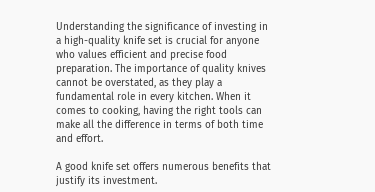Understanding the significance of investing in a high-quality knife set is crucial for anyone who values efficient and precise food preparation. The importance of quality knives cannot be overstated, as they play a fundamental role in every kitchen. When it comes to cooking, having the right tools can make all the difference in terms of both time and effort.

A good knife set offers numerous benefits that justify its investment.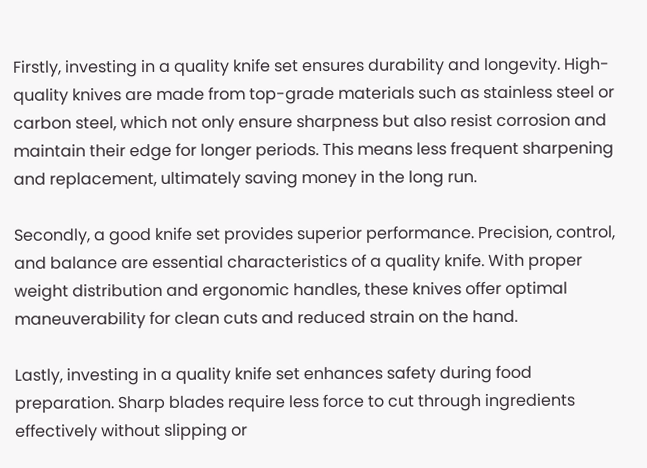Firstly, investing in a quality knife set ensures durability and longevity. High-quality knives are made from top-grade materials such as stainless steel or carbon steel, which not only ensure sharpness but also resist corrosion and maintain their edge for longer periods. This means less frequent sharpening and replacement, ultimately saving money in the long run.

Secondly, a good knife set provides superior performance. Precision, control, and balance are essential characteristics of a quality knife. With proper weight distribution and ergonomic handles, these knives offer optimal maneuverability for clean cuts and reduced strain on the hand.

Lastly, investing in a quality knife set enhances safety during food preparation. Sharp blades require less force to cut through ingredients effectively without slipping or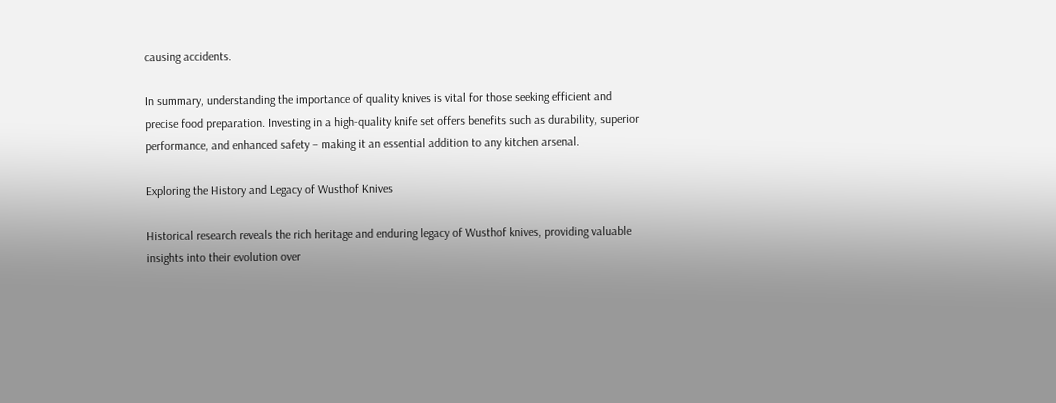causing accidents.

In summary, understanding the importance of quality knives is vital for those seeking efficient and precise food preparation. Investing in a high-quality knife set offers benefits such as durability, superior performance, and enhanced safety – making it an essential addition to any kitchen arsenal.

Exploring the History and Legacy of Wusthof Knives

Historical research reveals the rich heritage and enduring legacy of Wusthof knives, providing valuable insights into their evolution over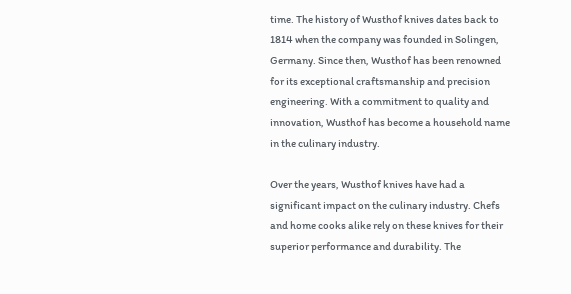time. The history of Wusthof knives dates back to 1814 when the company was founded in Solingen, Germany. Since then, Wusthof has been renowned for its exceptional craftsmanship and precision engineering. With a commitment to quality and innovation, Wusthof has become a household name in the culinary industry.

Over the years, Wusthof knives have had a significant impact on the culinary industry. Chefs and home cooks alike rely on these knives for their superior performance and durability. The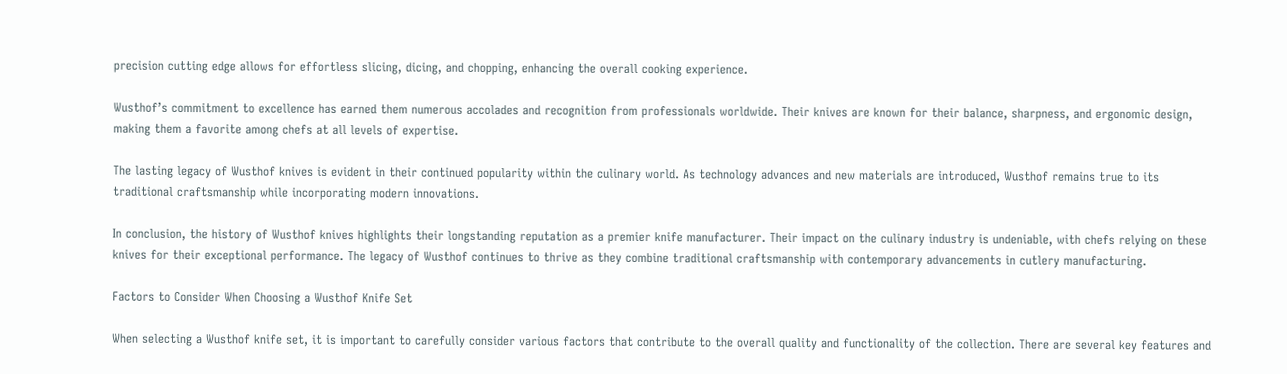precision cutting edge allows for effortless slicing, dicing, and chopping, enhancing the overall cooking experience.

Wusthof’s commitment to excellence has earned them numerous accolades and recognition from professionals worldwide. Their knives are known for their balance, sharpness, and ergonomic design, making them a favorite among chefs at all levels of expertise.

The lasting legacy of Wusthof knives is evident in their continued popularity within the culinary world. As technology advances and new materials are introduced, Wusthof remains true to its traditional craftsmanship while incorporating modern innovations.

In conclusion, the history of Wusthof knives highlights their longstanding reputation as a premier knife manufacturer. Their impact on the culinary industry is undeniable, with chefs relying on these knives for their exceptional performance. The legacy of Wusthof continues to thrive as they combine traditional craftsmanship with contemporary advancements in cutlery manufacturing.

Factors to Consider When Choosing a Wusthof Knife Set

When selecting a Wusthof knife set, it is important to carefully consider various factors that contribute to the overall quality and functionality of the collection. There are several key features and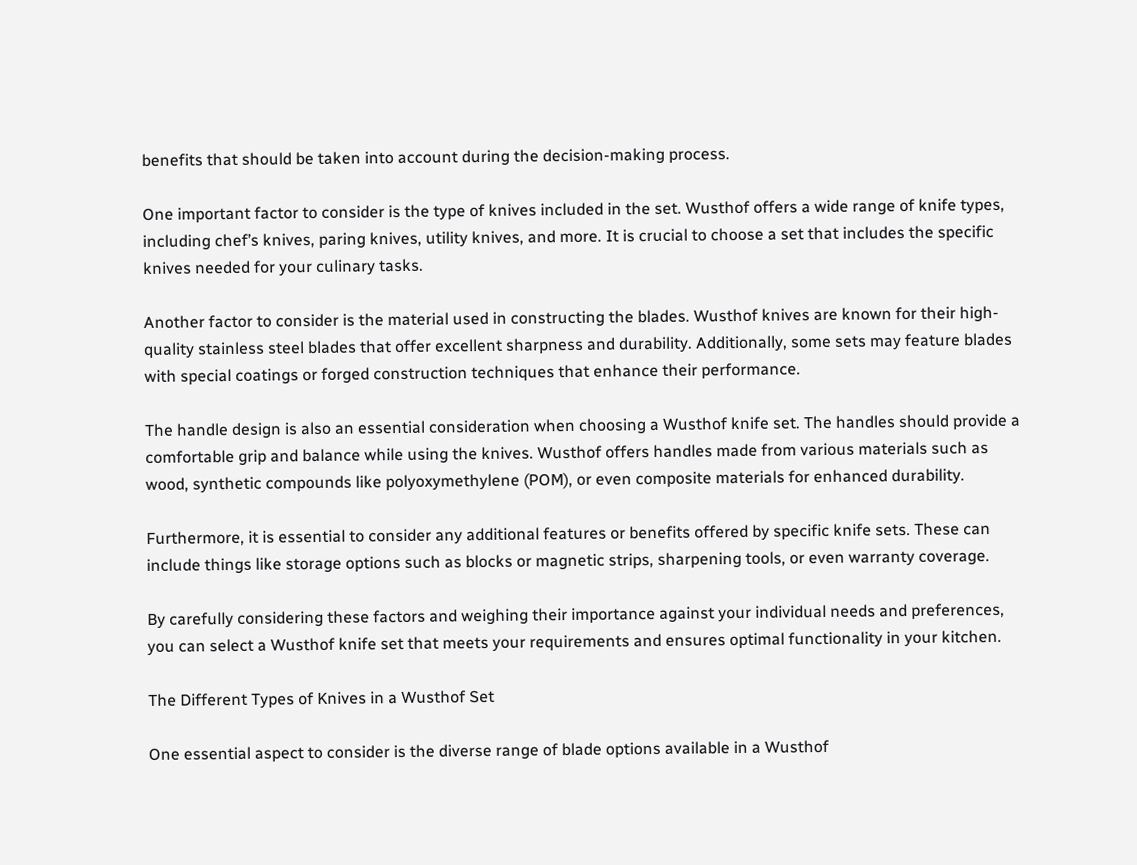benefits that should be taken into account during the decision-making process.

One important factor to consider is the type of knives included in the set. Wusthof offers a wide range of knife types, including chef’s knives, paring knives, utility knives, and more. It is crucial to choose a set that includes the specific knives needed for your culinary tasks.

Another factor to consider is the material used in constructing the blades. Wusthof knives are known for their high-quality stainless steel blades that offer excellent sharpness and durability. Additionally, some sets may feature blades with special coatings or forged construction techniques that enhance their performance.

The handle design is also an essential consideration when choosing a Wusthof knife set. The handles should provide a comfortable grip and balance while using the knives. Wusthof offers handles made from various materials such as wood, synthetic compounds like polyoxymethylene (POM), or even composite materials for enhanced durability.

Furthermore, it is essential to consider any additional features or benefits offered by specific knife sets. These can include things like storage options such as blocks or magnetic strips, sharpening tools, or even warranty coverage.

By carefully considering these factors and weighing their importance against your individual needs and preferences, you can select a Wusthof knife set that meets your requirements and ensures optimal functionality in your kitchen.

The Different Types of Knives in a Wusthof Set

One essential aspect to consider is the diverse range of blade options available in a Wusthof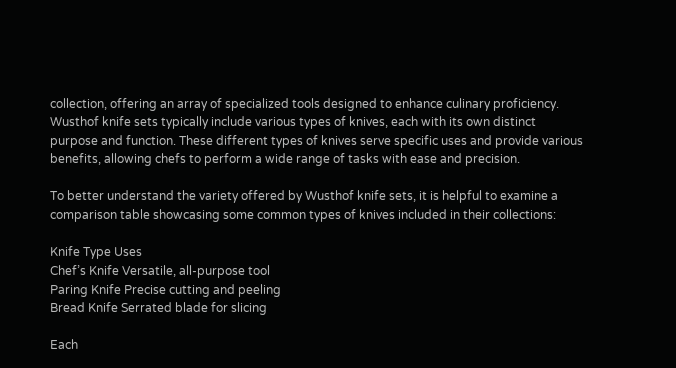collection, offering an array of specialized tools designed to enhance culinary proficiency. Wusthof knife sets typically include various types of knives, each with its own distinct purpose and function. These different types of knives serve specific uses and provide various benefits, allowing chefs to perform a wide range of tasks with ease and precision.

To better understand the variety offered by Wusthof knife sets, it is helpful to examine a comparison table showcasing some common types of knives included in their collections:

Knife Type Uses
Chef’s Knife Versatile, all-purpose tool
Paring Knife Precise cutting and peeling
Bread Knife Serrated blade for slicing

Each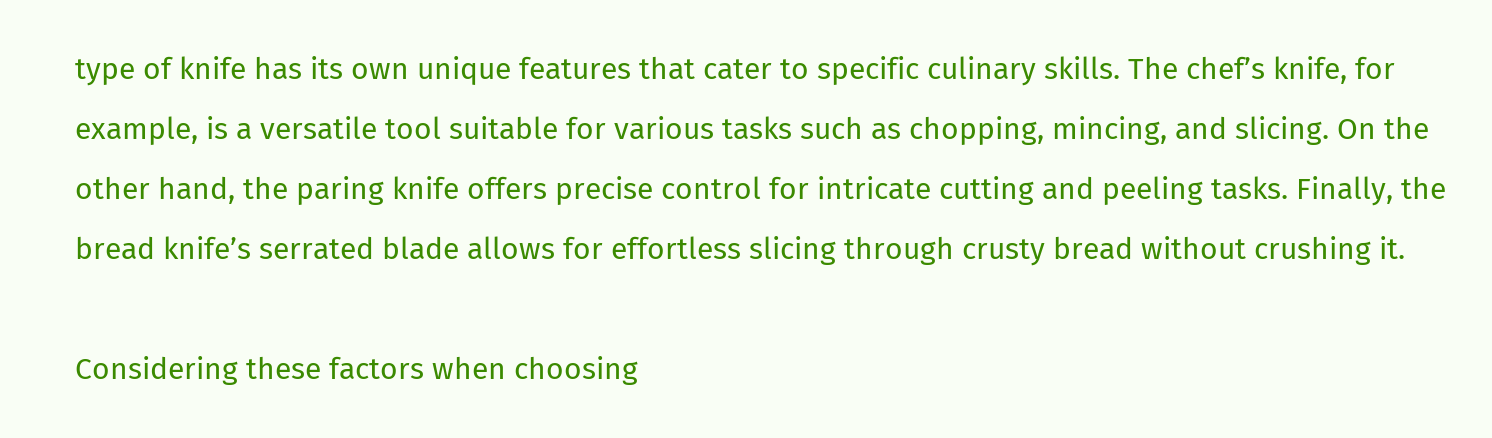type of knife has its own unique features that cater to specific culinary skills. The chef’s knife, for example, is a versatile tool suitable for various tasks such as chopping, mincing, and slicing. On the other hand, the paring knife offers precise control for intricate cutting and peeling tasks. Finally, the bread knife’s serrated blade allows for effortless slicing through crusty bread without crushing it.

Considering these factors when choosing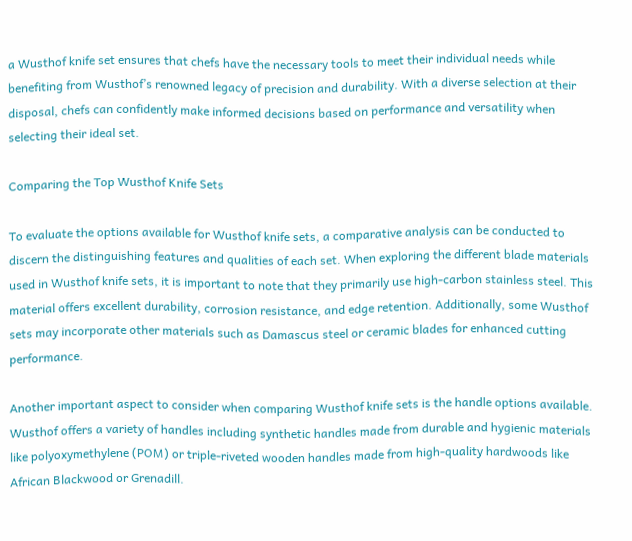a Wusthof knife set ensures that chefs have the necessary tools to meet their individual needs while benefiting from Wusthof’s renowned legacy of precision and durability. With a diverse selection at their disposal, chefs can confidently make informed decisions based on performance and versatility when selecting their ideal set.

Comparing the Top Wusthof Knife Sets

To evaluate the options available for Wusthof knife sets, a comparative analysis can be conducted to discern the distinguishing features and qualities of each set. When exploring the different blade materials used in Wusthof knife sets, it is important to note that they primarily use high-carbon stainless steel. This material offers excellent durability, corrosion resistance, and edge retention. Additionally, some Wusthof sets may incorporate other materials such as Damascus steel or ceramic blades for enhanced cutting performance.

Another important aspect to consider when comparing Wusthof knife sets is the handle options available. Wusthof offers a variety of handles including synthetic handles made from durable and hygienic materials like polyoxymethylene (POM) or triple-riveted wooden handles made from high-quality hardwoods like African Blackwood or Grenadill.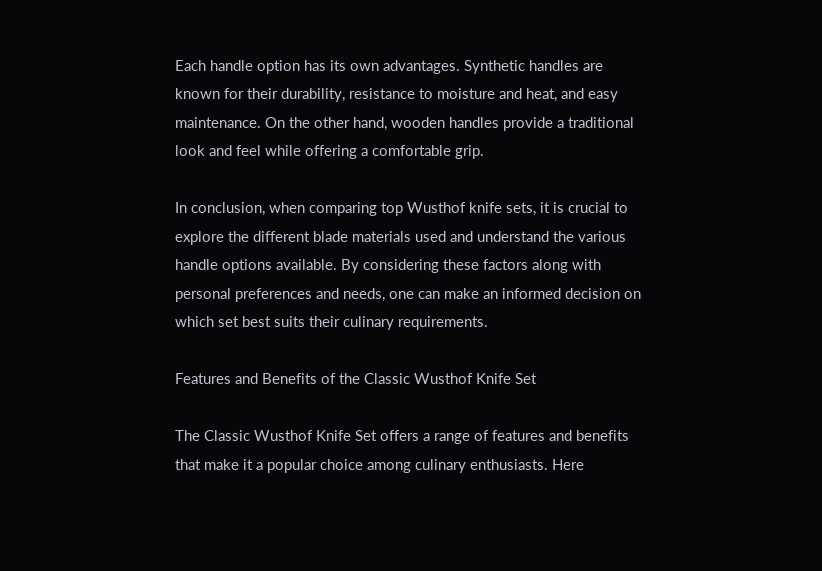Each handle option has its own advantages. Synthetic handles are known for their durability, resistance to moisture and heat, and easy maintenance. On the other hand, wooden handles provide a traditional look and feel while offering a comfortable grip.

In conclusion, when comparing top Wusthof knife sets, it is crucial to explore the different blade materials used and understand the various handle options available. By considering these factors along with personal preferences and needs, one can make an informed decision on which set best suits their culinary requirements.

Features and Benefits of the Classic Wusthof Knife Set

The Classic Wusthof Knife Set offers a range of features and benefits that make it a popular choice among culinary enthusiasts. Here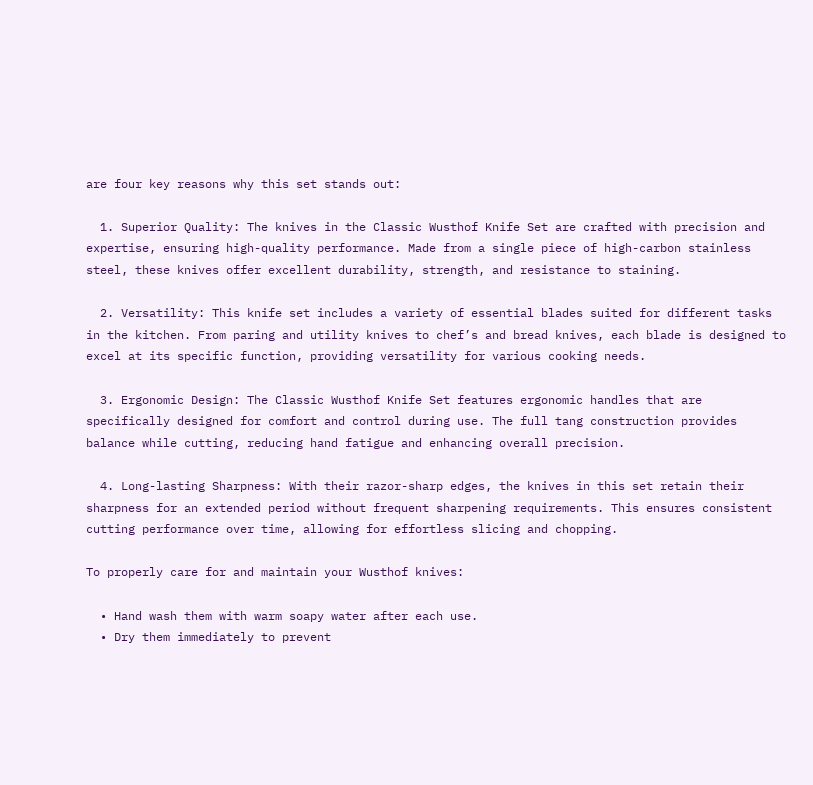are four key reasons why this set stands out:

  1. Superior Quality: The knives in the Classic Wusthof Knife Set are crafted with precision and expertise, ensuring high-quality performance. Made from a single piece of high-carbon stainless steel, these knives offer excellent durability, strength, and resistance to staining.

  2. Versatility: This knife set includes a variety of essential blades suited for different tasks in the kitchen. From paring and utility knives to chef’s and bread knives, each blade is designed to excel at its specific function, providing versatility for various cooking needs.

  3. Ergonomic Design: The Classic Wusthof Knife Set features ergonomic handles that are specifically designed for comfort and control during use. The full tang construction provides balance while cutting, reducing hand fatigue and enhancing overall precision.

  4. Long-lasting Sharpness: With their razor-sharp edges, the knives in this set retain their sharpness for an extended period without frequent sharpening requirements. This ensures consistent cutting performance over time, allowing for effortless slicing and chopping.

To properly care for and maintain your Wusthof knives:

  • Hand wash them with warm soapy water after each use.
  • Dry them immediately to prevent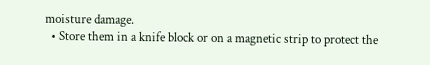moisture damage.
  • Store them in a knife block or on a magnetic strip to protect the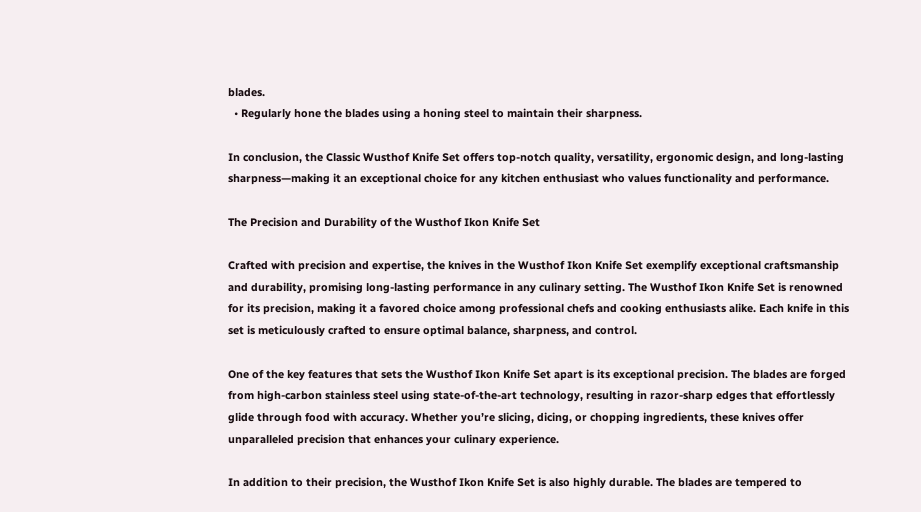blades.
  • Regularly hone the blades using a honing steel to maintain their sharpness.

In conclusion, the Classic Wusthof Knife Set offers top-notch quality, versatility, ergonomic design, and long-lasting sharpness—making it an exceptional choice for any kitchen enthusiast who values functionality and performance.

The Precision and Durability of the Wusthof Ikon Knife Set

Crafted with precision and expertise, the knives in the Wusthof Ikon Knife Set exemplify exceptional craftsmanship and durability, promising long-lasting performance in any culinary setting. The Wusthof Ikon Knife Set is renowned for its precision, making it a favored choice among professional chefs and cooking enthusiasts alike. Each knife in this set is meticulously crafted to ensure optimal balance, sharpness, and control.

One of the key features that sets the Wusthof Ikon Knife Set apart is its exceptional precision. The blades are forged from high-carbon stainless steel using state-of-the-art technology, resulting in razor-sharp edges that effortlessly glide through food with accuracy. Whether you’re slicing, dicing, or chopping ingredients, these knives offer unparalleled precision that enhances your culinary experience.

In addition to their precision, the Wusthof Ikon Knife Set is also highly durable. The blades are tempered to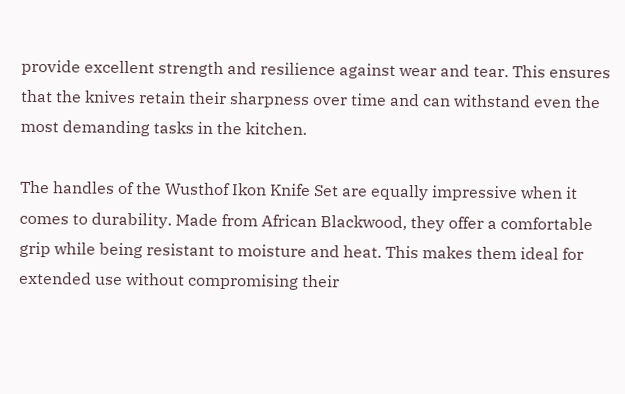provide excellent strength and resilience against wear and tear. This ensures that the knives retain their sharpness over time and can withstand even the most demanding tasks in the kitchen.

The handles of the Wusthof Ikon Knife Set are equally impressive when it comes to durability. Made from African Blackwood, they offer a comfortable grip while being resistant to moisture and heat. This makes them ideal for extended use without compromising their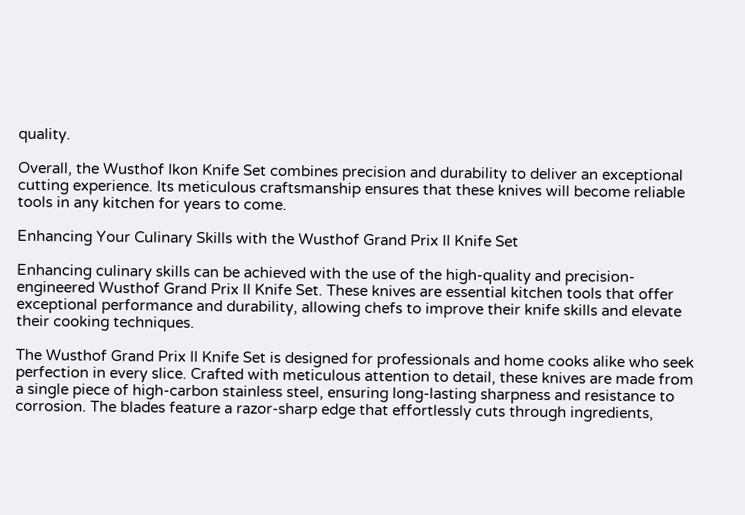quality.

Overall, the Wusthof Ikon Knife Set combines precision and durability to deliver an exceptional cutting experience. Its meticulous craftsmanship ensures that these knives will become reliable tools in any kitchen for years to come.

Enhancing Your Culinary Skills with the Wusthof Grand Prix II Knife Set

Enhancing culinary skills can be achieved with the use of the high-quality and precision-engineered Wusthof Grand Prix II Knife Set. These knives are essential kitchen tools that offer exceptional performance and durability, allowing chefs to improve their knife skills and elevate their cooking techniques.

The Wusthof Grand Prix II Knife Set is designed for professionals and home cooks alike who seek perfection in every slice. Crafted with meticulous attention to detail, these knives are made from a single piece of high-carbon stainless steel, ensuring long-lasting sharpness and resistance to corrosion. The blades feature a razor-sharp edge that effortlessly cuts through ingredients,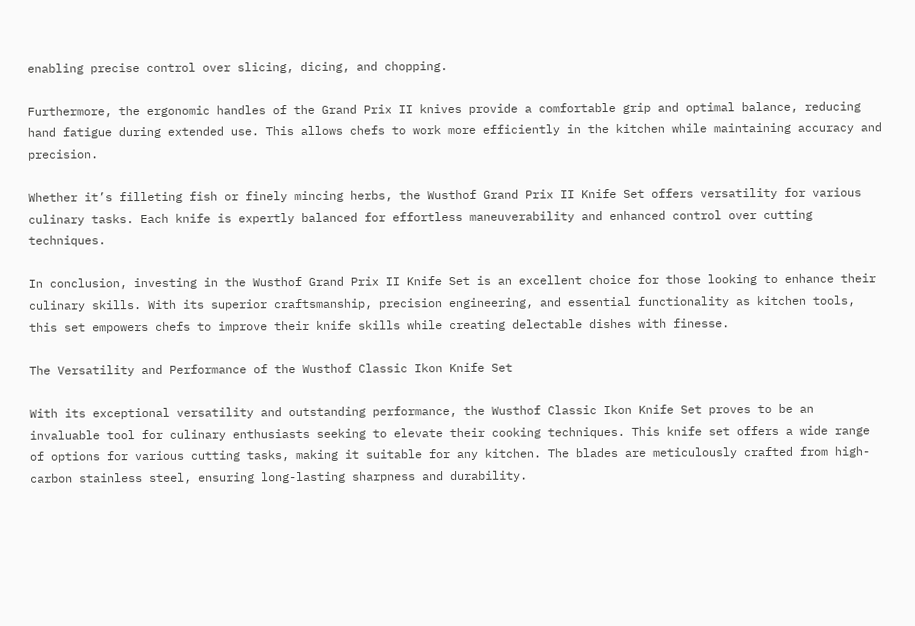enabling precise control over slicing, dicing, and chopping.

Furthermore, the ergonomic handles of the Grand Prix II knives provide a comfortable grip and optimal balance, reducing hand fatigue during extended use. This allows chefs to work more efficiently in the kitchen while maintaining accuracy and precision.

Whether it’s filleting fish or finely mincing herbs, the Wusthof Grand Prix II Knife Set offers versatility for various culinary tasks. Each knife is expertly balanced for effortless maneuverability and enhanced control over cutting techniques.

In conclusion, investing in the Wusthof Grand Prix II Knife Set is an excellent choice for those looking to enhance their culinary skills. With its superior craftsmanship, precision engineering, and essential functionality as kitchen tools, this set empowers chefs to improve their knife skills while creating delectable dishes with finesse.

The Versatility and Performance of the Wusthof Classic Ikon Knife Set

With its exceptional versatility and outstanding performance, the Wusthof Classic Ikon Knife Set proves to be an invaluable tool for culinary enthusiasts seeking to elevate their cooking techniques. This knife set offers a wide range of options for various cutting tasks, making it suitable for any kitchen. The blades are meticulously crafted from high-carbon stainless steel, ensuring long-lasting sharpness and durability.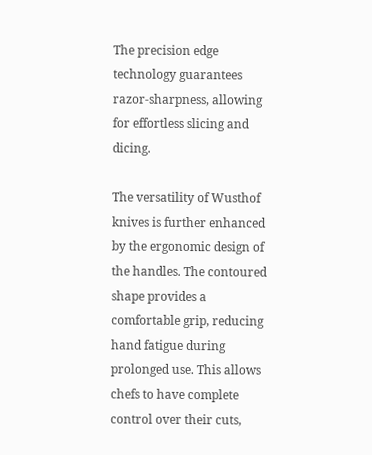The precision edge technology guarantees razor-sharpness, allowing for effortless slicing and dicing.

The versatility of Wusthof knives is further enhanced by the ergonomic design of the handles. The contoured shape provides a comfortable grip, reducing hand fatigue during prolonged use. This allows chefs to have complete control over their cuts,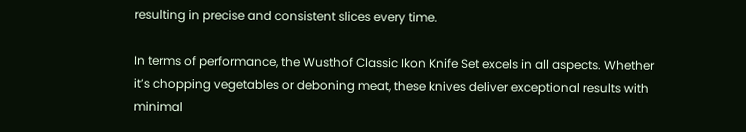resulting in precise and consistent slices every time.

In terms of performance, the Wusthof Classic Ikon Knife Set excels in all aspects. Whether it’s chopping vegetables or deboning meat, these knives deliver exceptional results with minimal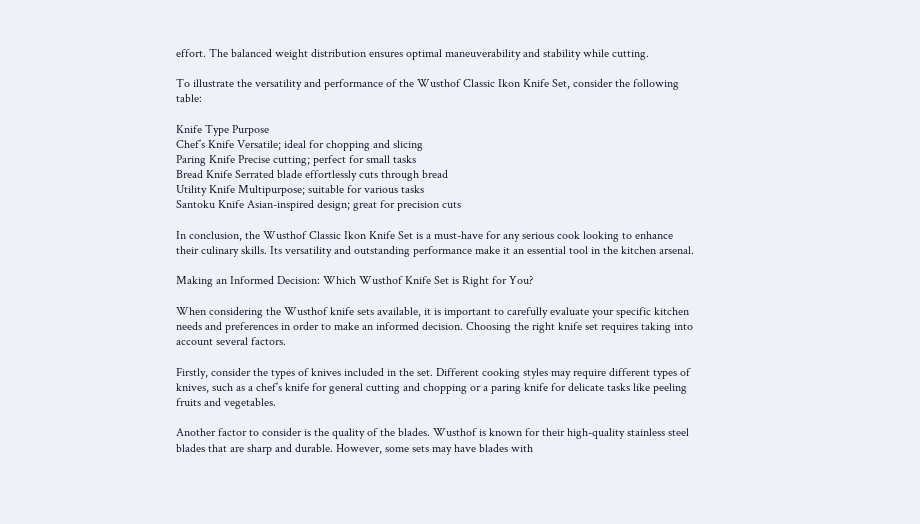effort. The balanced weight distribution ensures optimal maneuverability and stability while cutting.

To illustrate the versatility and performance of the Wusthof Classic Ikon Knife Set, consider the following table:

Knife Type Purpose
Chef’s Knife Versatile; ideal for chopping and slicing
Paring Knife Precise cutting; perfect for small tasks
Bread Knife Serrated blade effortlessly cuts through bread
Utility Knife Multipurpose; suitable for various tasks
Santoku Knife Asian-inspired design; great for precision cuts

In conclusion, the Wusthof Classic Ikon Knife Set is a must-have for any serious cook looking to enhance their culinary skills. Its versatility and outstanding performance make it an essential tool in the kitchen arsenal.

Making an Informed Decision: Which Wusthof Knife Set is Right for You?

When considering the Wusthof knife sets available, it is important to carefully evaluate your specific kitchen needs and preferences in order to make an informed decision. Choosing the right knife set requires taking into account several factors.

Firstly, consider the types of knives included in the set. Different cooking styles may require different types of knives, such as a chef’s knife for general cutting and chopping or a paring knife for delicate tasks like peeling fruits and vegetables.

Another factor to consider is the quality of the blades. Wusthof is known for their high-quality stainless steel blades that are sharp and durable. However, some sets may have blades with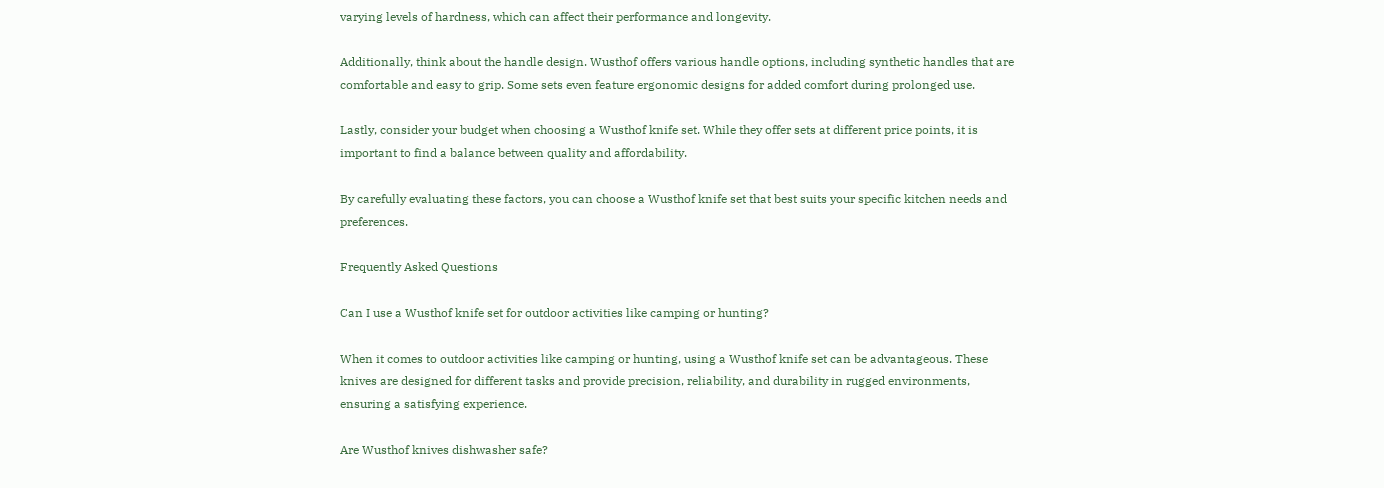varying levels of hardness, which can affect their performance and longevity.

Additionally, think about the handle design. Wusthof offers various handle options, including synthetic handles that are comfortable and easy to grip. Some sets even feature ergonomic designs for added comfort during prolonged use.

Lastly, consider your budget when choosing a Wusthof knife set. While they offer sets at different price points, it is important to find a balance between quality and affordability.

By carefully evaluating these factors, you can choose a Wusthof knife set that best suits your specific kitchen needs and preferences.

Frequently Asked Questions

Can I use a Wusthof knife set for outdoor activities like camping or hunting?

When it comes to outdoor activities like camping or hunting, using a Wusthof knife set can be advantageous. These knives are designed for different tasks and provide precision, reliability, and durability in rugged environments, ensuring a satisfying experience.

Are Wusthof knives dishwasher safe?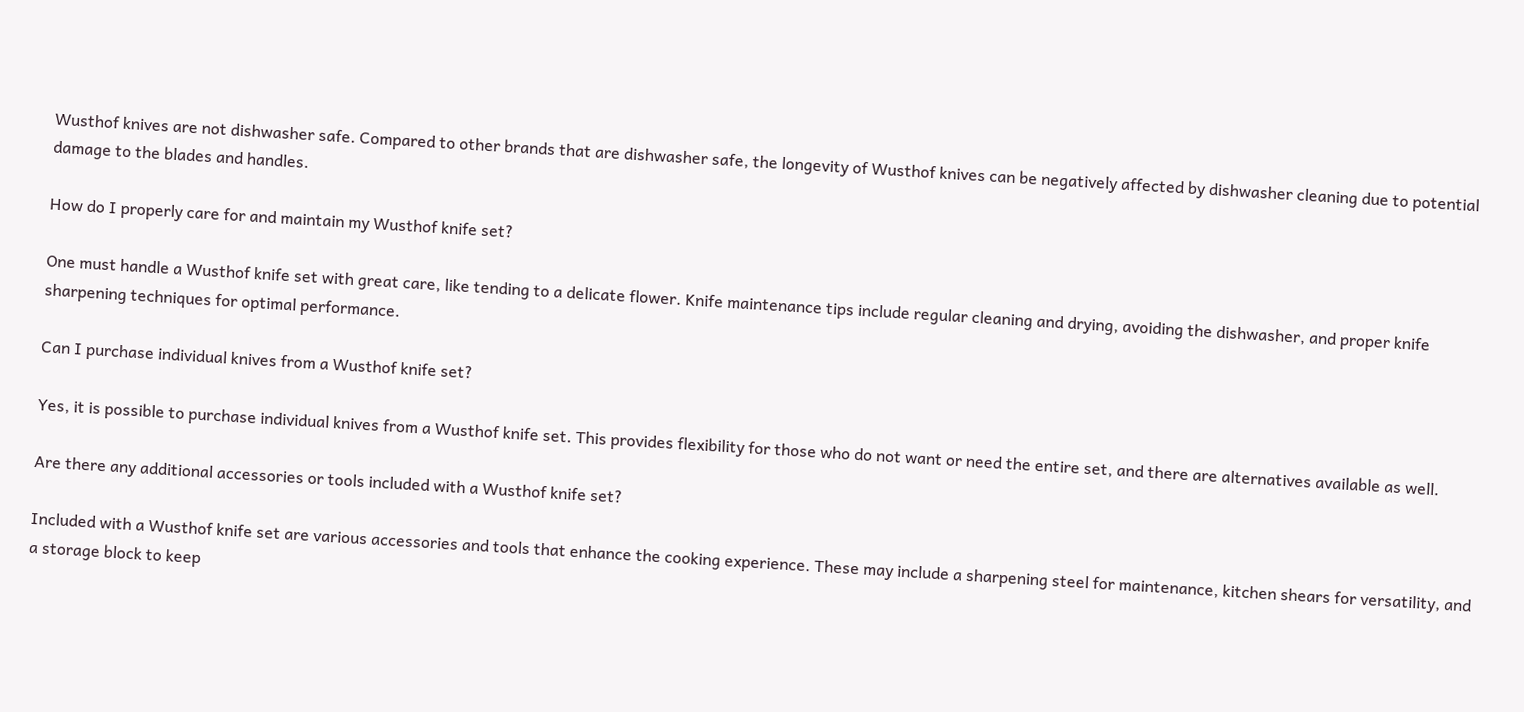Wusthof knives are not dishwasher safe. Compared to other brands that are dishwasher safe, the longevity of Wusthof knives can be negatively affected by dishwasher cleaning due to potential damage to the blades and handles.

How do I properly care for and maintain my Wusthof knife set?

One must handle a Wusthof knife set with great care, like tending to a delicate flower. Knife maintenance tips include regular cleaning and drying, avoiding the dishwasher, and proper knife sharpening techniques for optimal performance.

Can I purchase individual knives from a Wusthof knife set?

Yes, it is possible to purchase individual knives from a Wusthof knife set. This provides flexibility for those who do not want or need the entire set, and there are alternatives available as well.

Are there any additional accessories or tools included with a Wusthof knife set?

Included with a Wusthof knife set are various accessories and tools that enhance the cooking experience. These may include a sharpening steel for maintenance, kitchen shears for versatility, and a storage block to keep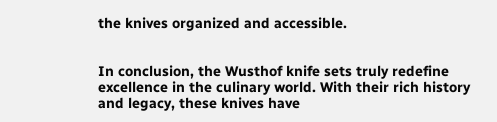the knives organized and accessible.


In conclusion, the Wusthof knife sets truly redefine excellence in the culinary world. With their rich history and legacy, these knives have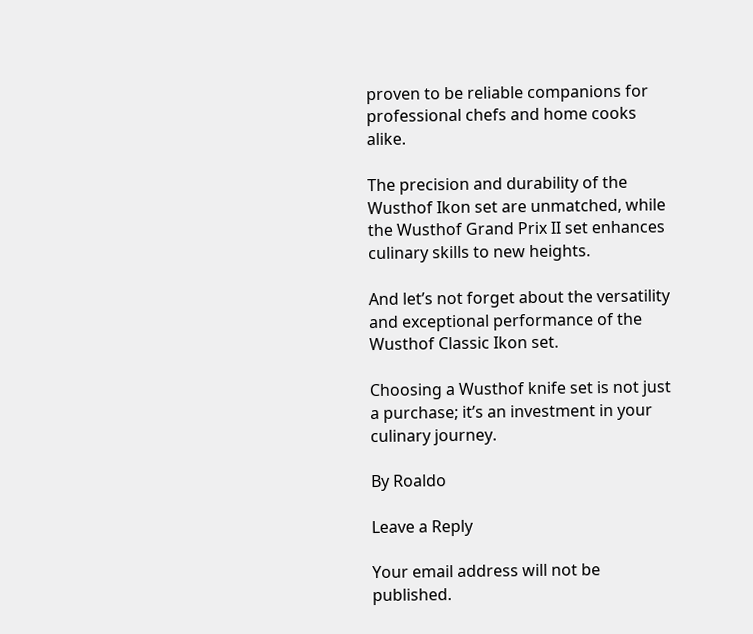proven to be reliable companions for professional chefs and home cooks alike.

The precision and durability of the Wusthof Ikon set are unmatched, while the Wusthof Grand Prix II set enhances culinary skills to new heights.

And let’s not forget about the versatility and exceptional performance of the Wusthof Classic Ikon set.

Choosing a Wusthof knife set is not just a purchase; it’s an investment in your culinary journey.

By Roaldo

Leave a Reply

Your email address will not be published.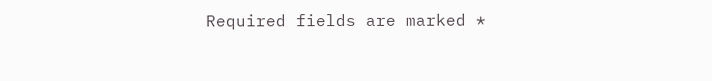Required fields are marked *